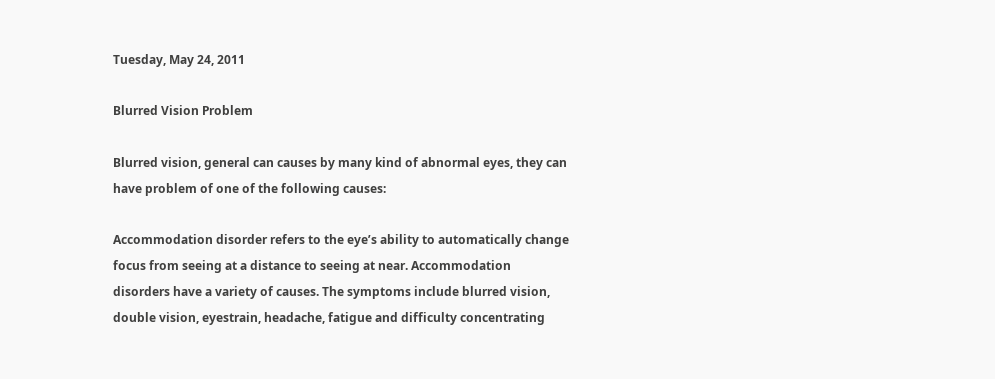Tuesday, May 24, 2011

Blurred Vision Problem

Blurred vision, general can causes by many kind of abnormal eyes, they can have problem of one of the following causes:

Accommodation disorder refers to the eye’s ability to automatically change focus from seeing at a distance to seeing at near. Accommodation disorders have a variety of causes. The symptoms include blurred vision, double vision, eyestrain, headache, fatigue and difficulty concentrating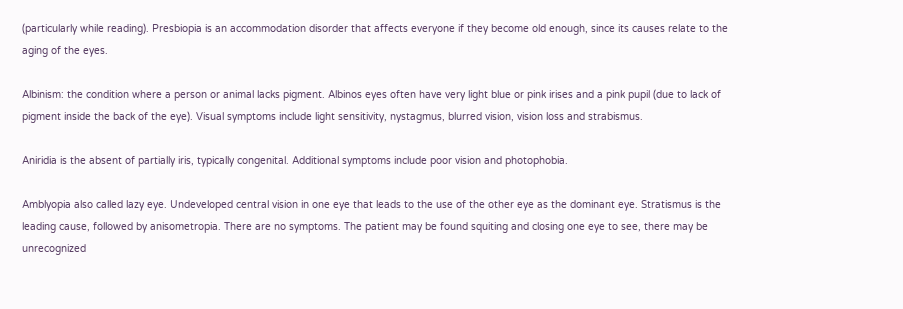(particularly while reading). Presbiopia is an accommodation disorder that affects everyone if they become old enough, since its causes relate to the aging of the eyes.

Albinism: the condition where a person or animal lacks pigment. Albinos eyes often have very light blue or pink irises and a pink pupil (due to lack of pigment inside the back of the eye). Visual symptoms include light sensitivity, nystagmus, blurred vision, vision loss and strabismus.

Aniridia is the absent of partially iris, typically congenital. Additional symptoms include poor vision and photophobia.

Amblyopia also called lazy eye. Undeveloped central vision in one eye that leads to the use of the other eye as the dominant eye. Stratismus is the leading cause, followed by anisometropia. There are no symptoms. The patient may be found squiting and closing one eye to see, there may be unrecognized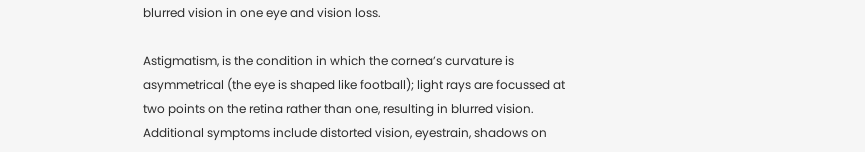blurred vision in one eye and vision loss.

Astigmatism, is the condition in which the cornea’s curvature is asymmetrical (the eye is shaped like football); light rays are focussed at two points on the retina rather than one, resulting in blurred vision. Additional symptoms include distorted vision, eyestrain, shadows on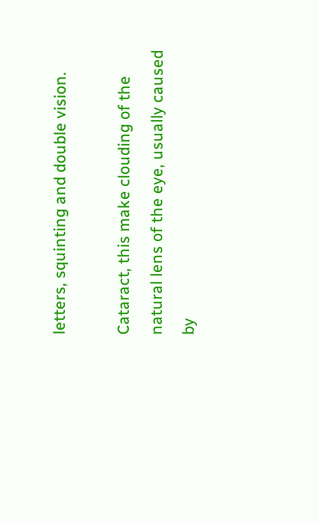letters, squinting and double vision.

Cataract, this make clouding of the natural lens of the eye, usually caused by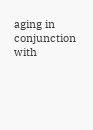aging in conjunction with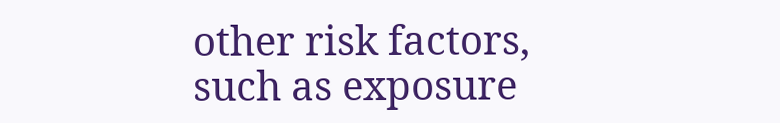other risk factors, such as exposure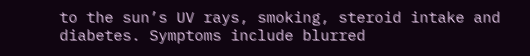to the sun’s UV rays, smoking, steroid intake and diabetes. Symptoms include blurred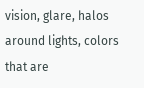vision, glare, halos around lights, colors that are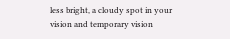less bright, a cloudy spot in your vision and temporary vision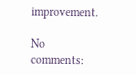improvement.

No comments: